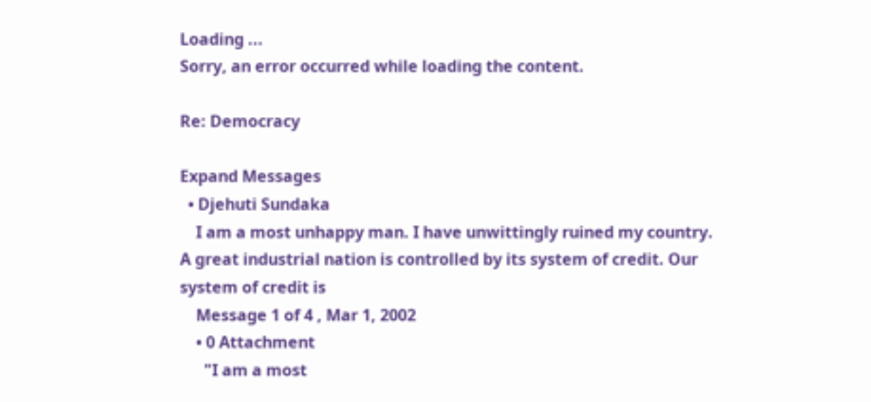Loading ...
Sorry, an error occurred while loading the content.

Re: Democracy

Expand Messages
  • Djehuti Sundaka
    I am a most unhappy man. I have unwittingly ruined my country. A great industrial nation is controlled by its system of credit. Our system of credit is
    Message 1 of 4 , Mar 1, 2002
    • 0 Attachment
      "I am a most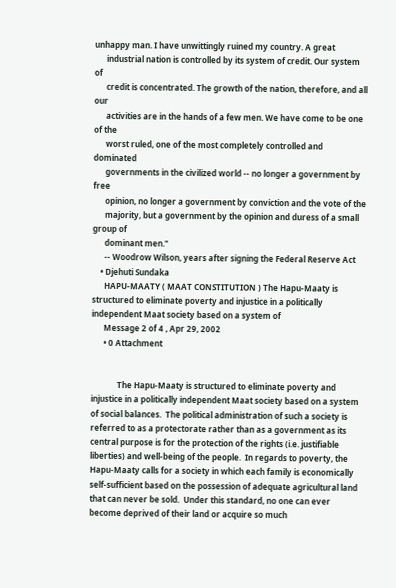unhappy man. I have unwittingly ruined my country. A great
      industrial nation is controlled by its system of credit. Our system of
      credit is concentrated. The growth of the nation, therefore, and all our
      activities are in the hands of a few men. We have come to be one of the
      worst ruled, one of the most completely controlled and dominated
      governments in the civilized world -- no longer a government by free
      opinion, no longer a government by conviction and the vote of the
      majority, but a government by the opinion and duress of a small group of
      dominant men."
      -- Woodrow Wilson, years after signing the Federal Reserve Act
    • Djehuti Sundaka
      HAPU-MAATY ( MAAT CONSTITUTION ) The Hapu-Maaty is structured to eliminate poverty and injustice in a politically independent Maat society based on a system of
      Message 2 of 4 , Apr 29, 2002
      • 0 Attachment


             The Hapu-Maaty is structured to eliminate poverty and injustice in a politically independent Maat society based on a system of social balances.  The political administration of such a society is referred to as a protectorate rather than as a government as its central purpose is for the protection of the rights (i.e. justifiable liberties) and well-being of the people.  In regards to poverty, the Hapu-Maaty calls for a society in which each family is economically self-sufficient based on the possession of adequate agricultural land that can never be sold.  Under this standard, no one can ever become deprived of their land or acquire so much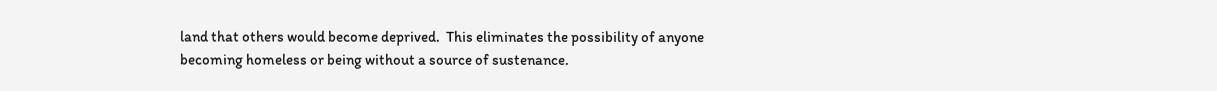land that others would become deprived.  This eliminates the possibility of anyone becoming homeless or being without a source of sustenance.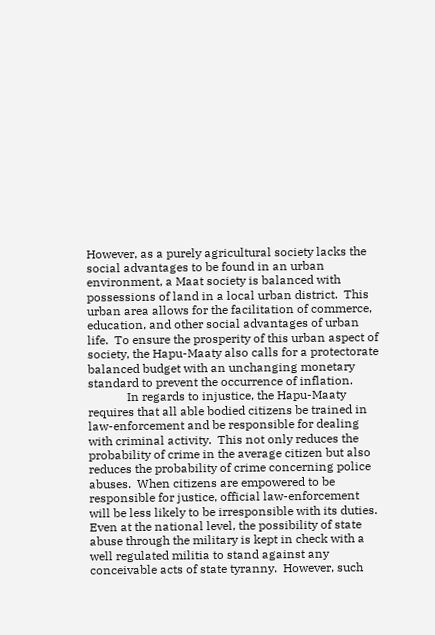However, as a purely agricultural society lacks the social advantages to be found in an urban environment, a Maat society is balanced with possessions of land in a local urban district.  This urban area allows for the facilitation of commerce, education, and other social advantages of urban life.  To ensure the prosperity of this urban aspect of society, the Hapu-Maaty also calls for a protectorate balanced budget with an unchanging monetary standard to prevent the occurrence of inflation.
             In regards to injustice, the Hapu-Maaty requires that all able bodied citizens be trained in law-enforcement and be responsible for dealing with criminal activity.  This not only reduces the probability of crime in the average citizen but also reduces the probability of crime concerning police abuses.  When citizens are empowered to be responsible for justice, official law-enforcement will be less likely to be irresponsible with its duties.  Even at the national level, the possibility of state abuse through the military is kept in check with a well regulated militia to stand against any conceivable acts of state tyranny.  However, such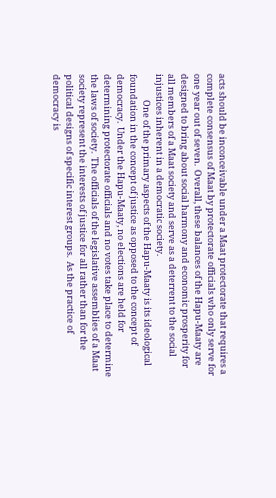acts should be inconceivable under a Maat protectorate that requires a complete consensus of Maat by protectorate officials who only serve for one year out of seven.  Overall, these balances of the Hapu-Maaty are designed to bring about social harmony and economic prosperity for all members of a Maat society and serve as a deterrent to the social injustices inherent in a democratic society.
             One of the primary aspects of the Hapu-Maaty is its ideological foundation in the concept of justice as opposed to the concept of democracy.  Under the Hapu-Maaty, no elections are held for determining protectorate officials and no votes take place to determine the laws of society.  The officials of the legislative assemblies of a Maat society represent the interests of justice for all rather than for the political designs of specific interest groups.  As the practice of democracy is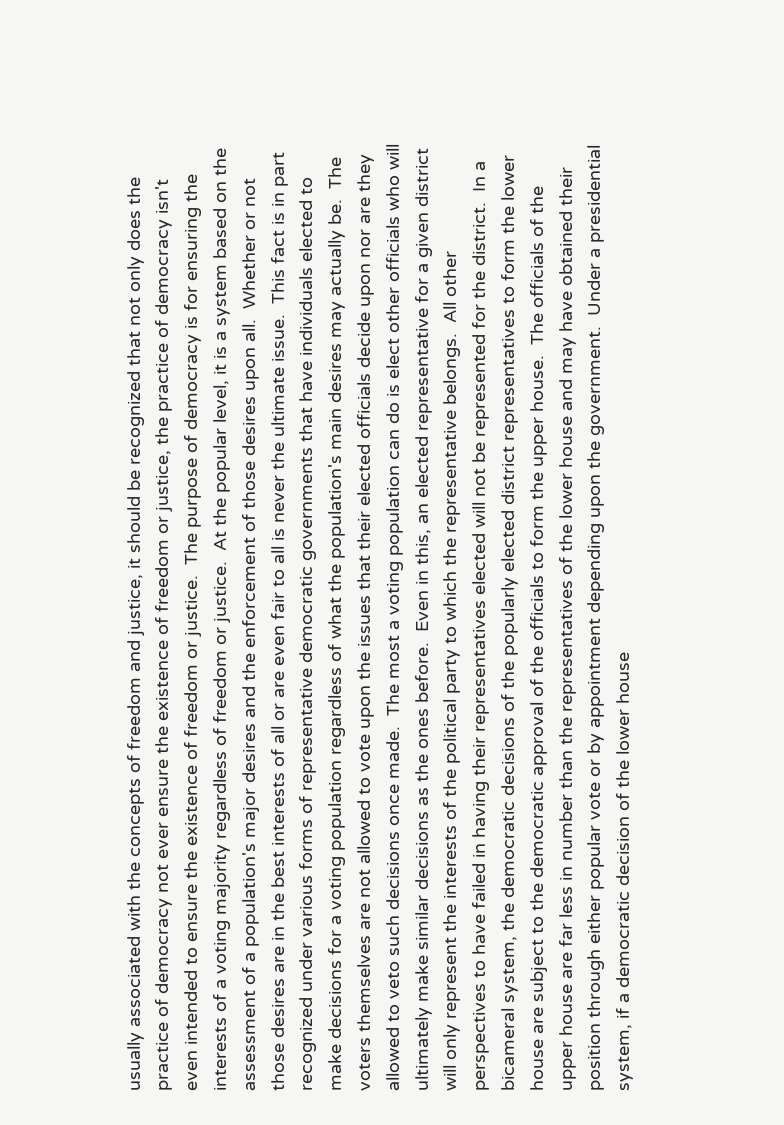usually associated with the concepts of freedom and justice, it should be recognized that not only does the practice of democracy not ever ensure the existence of freedom or justice, the practice of democracy isn't even intended to ensure the existence of freedom or justice.  The purpose of democracy is for ensuring the interests of a voting majority regardless of freedom or justice.  At the popular level, it is a system based on the assessment of a population's major desires and the enforcement of those desires upon all.  Whether or not those desires are in the best interests of all or are even fair to all is never the ultimate issue.  This fact is in part recognized under various forms of representative democratic governments that have individuals elected to make decisions for a voting population regardless of what the population's main desires may actually be.  The voters themselves are not allowed to vote upon the issues that their elected officials decide upon nor are they allowed to veto such decisions once made.  The most a voting population can do is elect other officials who will ultimately make similar decisions as the ones before.  Even in this, an elected representative for a given district will only represent the interests of the political party to which the representative belongs.  All other perspectives to have failed in having their representatives elected will not be represented for the district.  In a bicameral system, the democratic decisions of the popularly elected district representatives to form the lower house are subject to the democratic approval of the officials to form the upper house.  The officials of the upper house are far less in number than the representatives of the lower house and may have obtained their position through either popular vote or by appointment depending upon the government.  Under a presidential system, if a democratic decision of the lower house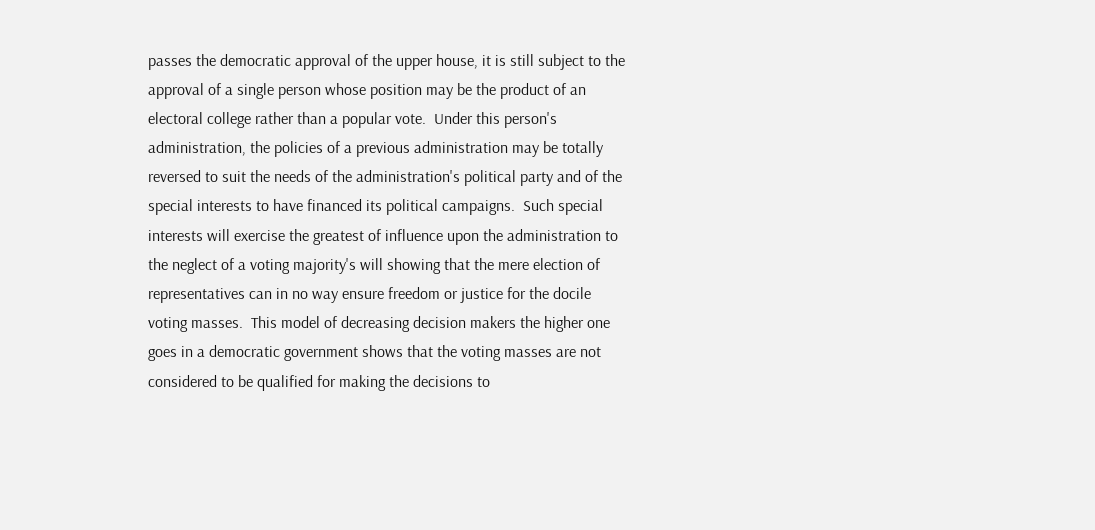passes the democratic approval of the upper house, it is still subject to the approval of a single person whose position may be the product of an electoral college rather than a popular vote.  Under this person's administration, the policies of a previous administration may be totally reversed to suit the needs of the administration's political party and of the special interests to have financed its political campaigns.  Such special interests will exercise the greatest of influence upon the administration to the neglect of a voting majority's will showing that the mere election of representatives can in no way ensure freedom or justice for the docile voting masses.  This model of decreasing decision makers the higher one goes in a democratic government shows that the voting masses are not considered to be qualified for making the decisions to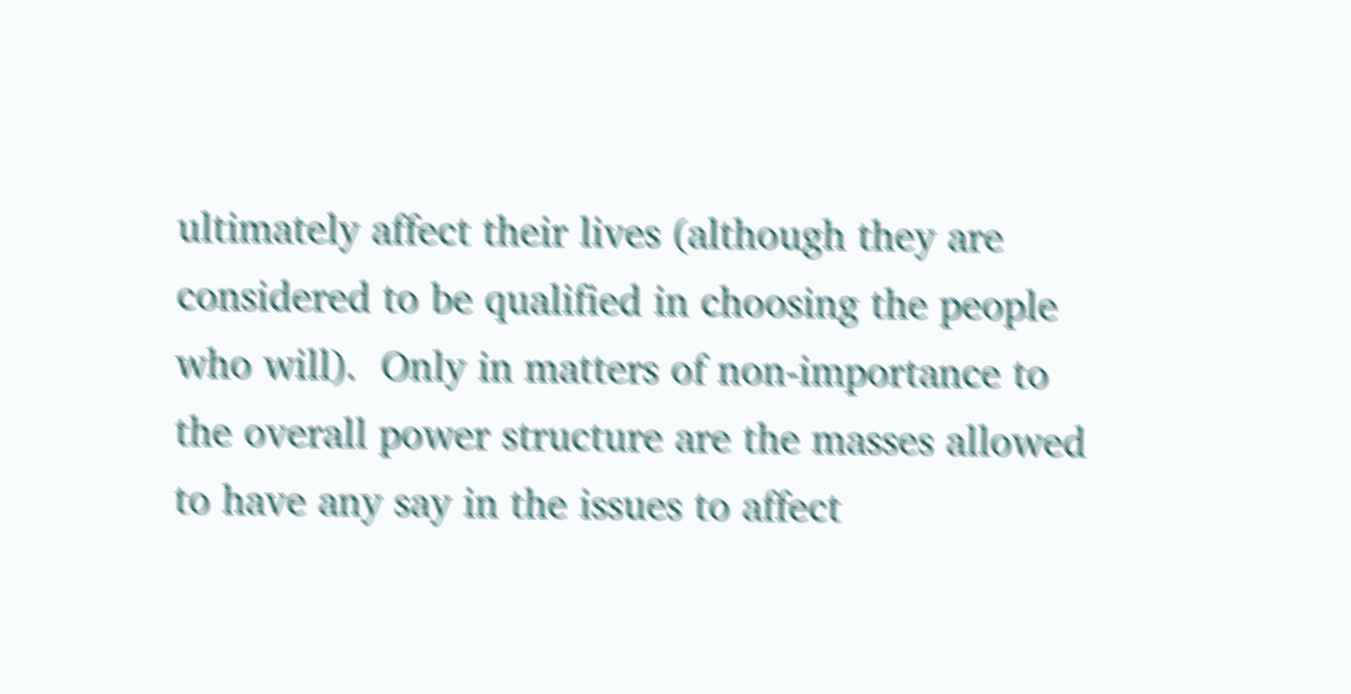ultimately affect their lives (although they are considered to be qualified in choosing the people who will).  Only in matters of non-importance to the overall power structure are the masses allowed to have any say in the issues to affect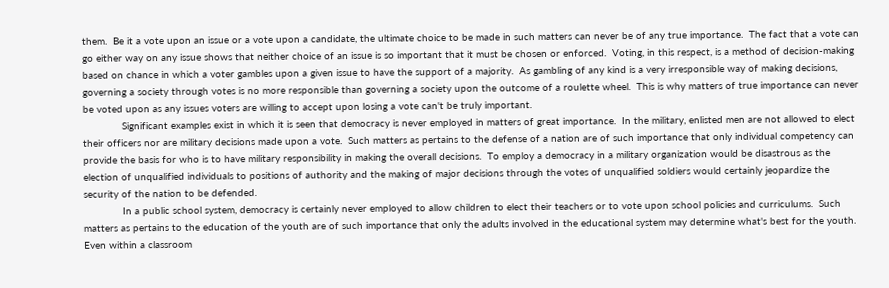them.  Be it a vote upon an issue or a vote upon a candidate, the ultimate choice to be made in such matters can never be of any true importance.  The fact that a vote can go either way on any issue shows that neither choice of an issue is so important that it must be chosen or enforced.  Voting, in this respect, is a method of decision-making based on chance in which a voter gambles upon a given issue to have the support of a majority.  As gambling of any kind is a very irresponsible way of making decisions, governing a society through votes is no more responsible than governing a society upon the outcome of a roulette wheel.  This is why matters of true importance can never be voted upon as any issues voters are willing to accept upon losing a vote can't be truly important.
             Significant examples exist in which it is seen that democracy is never employed in matters of great importance.  In the military, enlisted men are not allowed to elect their officers nor are military decisions made upon a vote.  Such matters as pertains to the defense of a nation are of such importance that only individual competency can provide the basis for who is to have military responsibility in making the overall decisions.  To employ a democracy in a military organization would be disastrous as the election of unqualified individuals to positions of authority and the making of major decisions through the votes of unqualified soldiers would certainly jeopardize the security of the nation to be defended.
             In a public school system, democracy is certainly never employed to allow children to elect their teachers or to vote upon school policies and curriculums.  Such matters as pertains to the education of the youth are of such importance that only the adults involved in the educational system may determine what's best for the youth.  Even within a classroom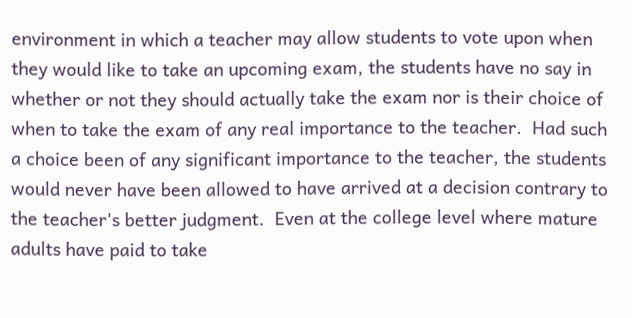environment in which a teacher may allow students to vote upon when they would like to take an upcoming exam, the students have no say in whether or not they should actually take the exam nor is their choice of when to take the exam of any real importance to the teacher.  Had such a choice been of any significant importance to the teacher, the students would never have been allowed to have arrived at a decision contrary to the teacher's better judgment.  Even at the college level where mature adults have paid to take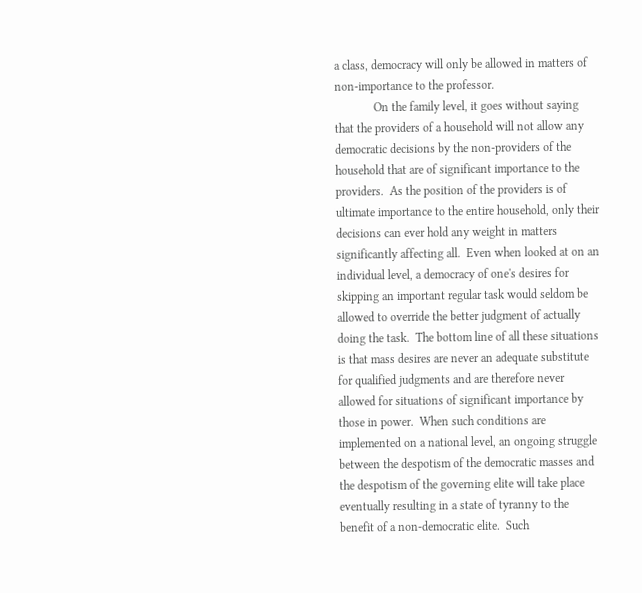a class, democracy will only be allowed in matters of non-importance to the professor.
             On the family level, it goes without saying that the providers of a household will not allow any democratic decisions by the non-providers of the household that are of significant importance to the providers.  As the position of the providers is of ultimate importance to the entire household, only their decisions can ever hold any weight in matters significantly affecting all.  Even when looked at on an individual level, a democracy of one's desires for skipping an important regular task would seldom be allowed to override the better judgment of actually doing the task.  The bottom line of all these situations is that mass desires are never an adequate substitute for qualified judgments and are therefore never allowed for situations of significant importance by those in power.  When such conditions are implemented on a national level, an ongoing struggle between the despotism of the democratic masses and the despotism of the governing elite will take place eventually resulting in a state of tyranny to the benefit of a non-democratic elite.  Such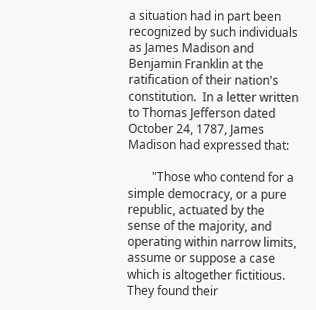a situation had in part been recognized by such individuals as James Madison and Benjamin Franklin at the ratification of their nation's constitution.  In a letter written to Thomas Jefferson dated October 24, 1787, James Madison had expressed that:

        "Those who contend for a simple democracy, or a pure republic, actuated by the sense of the majority, and operating within narrow limits, assume or suppose a case which is altogether fictitious. They found their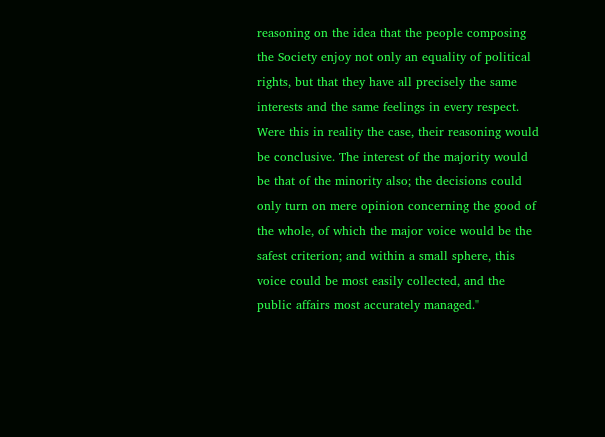reasoning on the idea that the people composing the Society enjoy not only an equality of political rights, but that they have all precisely the same interests and the same feelings in every respect. Were this in reality the case, their reasoning would be conclusive. The interest of the majority would be that of the minority also; the decisions could only turn on mere opinion concerning the good of the whole, of which the major voice would be the safest criterion; and within a small sphere, this voice could be most easily collected, and the public affairs most accurately managed."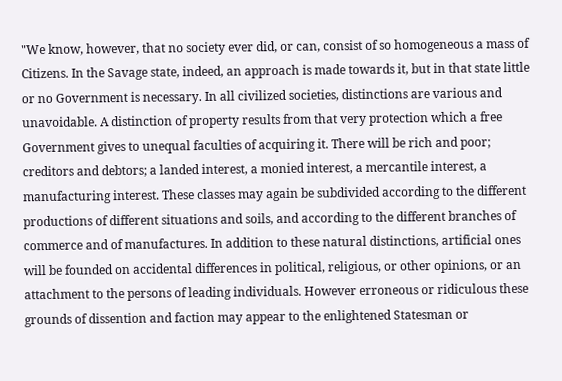"We know, however, that no society ever did, or can, consist of so homogeneous a mass of Citizens. In the Savage state, indeed, an approach is made towards it, but in that state little or no Government is necessary. In all civilized societies, distinctions are various and unavoidable. A distinction of property results from that very protection which a free Government gives to unequal faculties of acquiring it. There will be rich and poor; creditors and debtors; a landed interest, a monied interest, a mercantile interest, a manufacturing interest. These classes may again be subdivided according to the different productions of different situations and soils, and according to the different branches of commerce and of manufactures. In addition to these natural distinctions, artificial ones will be founded on accidental differences in political, religious, or other opinions, or an attachment to the persons of leading individuals. However erroneous or ridiculous these grounds of dissention and faction may appear to the enlightened Statesman or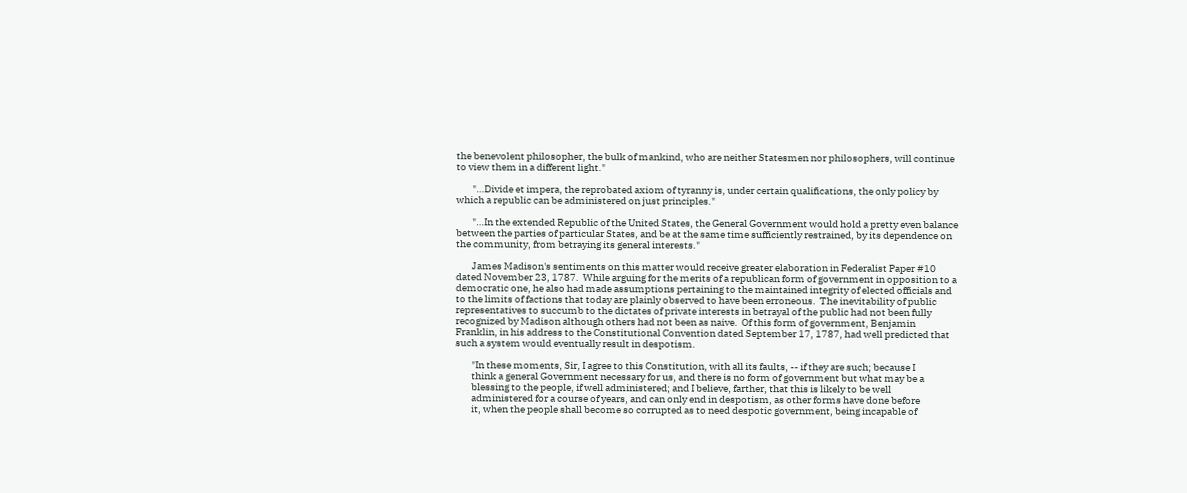the benevolent philosopher, the bulk of mankind, who are neither Statesmen nor philosophers, will continue to view them in a different light."

        "…Divide et impera, the reprobated axiom of tyranny is, under certain qualifications, the only policy by which a republic can be administered on just principles."

        "…In the extended Republic of the United States, the General Government would hold a pretty even balance between the parties of particular States, and be at the same time sufficiently restrained, by its dependence on the community, from betraying its general interests."

        James Madison's sentiments on this matter would receive greater elaboration in Federalist Paper #10 dated November 23, 1787.  While arguing for the merits of a republican form of government in opposition to a democratic one, he also had made assumptions pertaining to the maintained integrity of elected officials and to the limits of factions that today are plainly observed to have been erroneous.  The inevitability of public representatives to succumb to the dictates of private interests in betrayal of the public had not been fully recognized by Madison although others had not been as naive.  Of this form of government, Benjamin Franklin, in his address to the Constitutional Convention dated September 17, 1787, had well predicted that such a system would eventually result in despotism.

        "In these moments, Sir, I agree to this Constitution, with all its faults, -- if they are such; because I
        think a general Government necessary for us, and there is no form of government but what may be a
        blessing to the people, if well administered; and I believe, farther, that this is likely to be well
        administered for a course of years, and can only end in despotism, as other forms have done before
        it, when the people shall become so corrupted as to need despotic government, being incapable of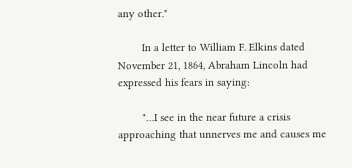any other."

        In a letter to William F. Elkins dated November 21, 1864, Abraham Lincoln had expressed his fears in saying:

        "…I see in the near future a crisis approaching that unnerves me and causes me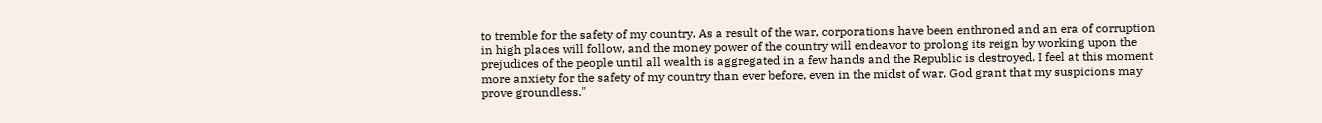to tremble for the safety of my country. As a result of the war, corporations have been enthroned and an era of corruption in high places will follow, and the money power of the country will endeavor to prolong its reign by working upon the prejudices of the people until all wealth is aggregated in a few hands and the Republic is destroyed. I feel at this moment more anxiety for the safety of my country than ever before, even in the midst of war. God grant that my suspicions may prove groundless."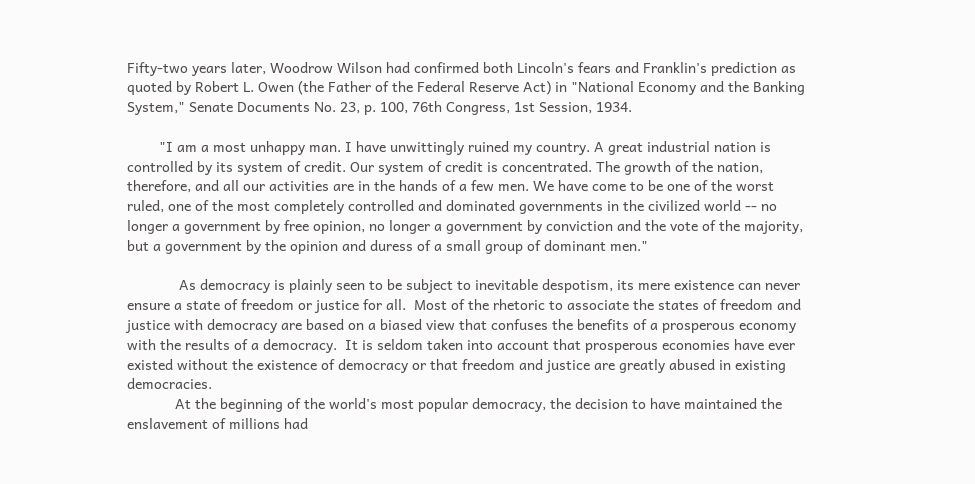Fifty-two years later, Woodrow Wilson had confirmed both Lincoln's fears and Franklin's prediction as quoted by Robert L. Owen (the Father of the Federal Reserve Act) in "National Economy and the Banking System," Senate Documents No. 23, p. 100, 76th Congress, 1st Session, 1934.

        "I am a most unhappy man. I have unwittingly ruined my country. A great industrial nation is controlled by its system of credit. Our system of credit is concentrated. The growth of the nation, therefore, and all our activities are in the hands of a few men. We have come to be one of the worst ruled, one of the most completely controlled and dominated governments in the civilized world -- no longer a government by free opinion, no longer a government by conviction and the vote of the majority, but a government by the opinion and duress of a small group of dominant men."

             As democracy is plainly seen to be subject to inevitable despotism, its mere existence can never ensure a state of freedom or justice for all.  Most of the rhetoric to associate the states of freedom and justice with democracy are based on a biased view that confuses the benefits of a prosperous economy with the results of a democracy.  It is seldom taken into account that prosperous economies have ever existed without the existence of democracy or that freedom and justice are greatly abused in existing democracies.
            At the beginning of the world's most popular democracy, the decision to have maintained the enslavement of millions had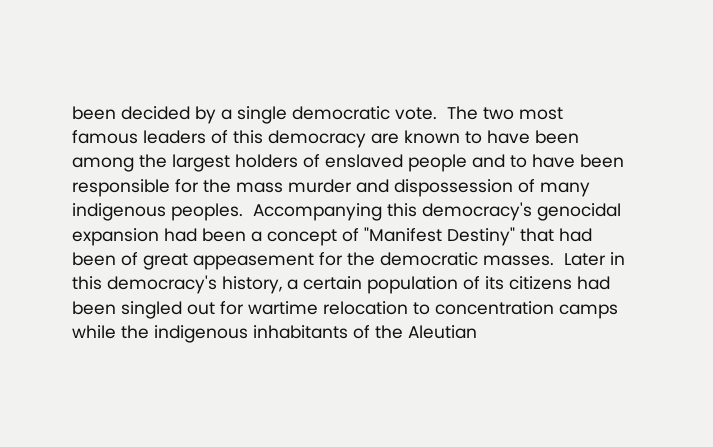been decided by a single democratic vote.  The two most famous leaders of this democracy are known to have been among the largest holders of enslaved people and to have been responsible for the mass murder and dispossession of many indigenous peoples.  Accompanying this democracy's genocidal expansion had been a concept of "Manifest Destiny" that had been of great appeasement for the democratic masses.  Later in this democracy's history, a certain population of its citizens had been singled out for wartime relocation to concentration camps while the indigenous inhabitants of the Aleutian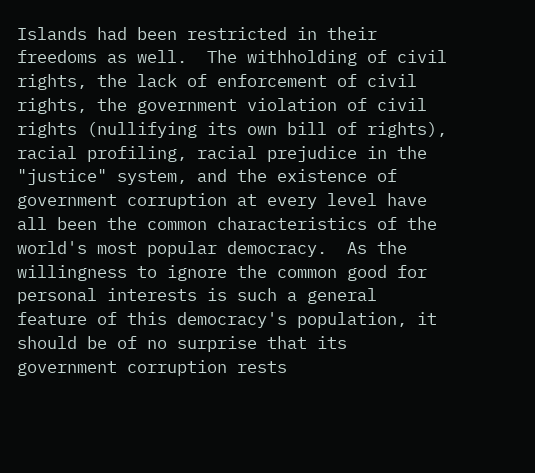Islands had been restricted in their freedoms as well.  The withholding of civil rights, the lack of enforcement of civil rights, the government violation of civil rights (nullifying its own bill of rights), racial profiling, racial prejudice in the "justice" system, and the existence of government corruption at every level have all been the common characteristics of the world's most popular democracy.  As the willingness to ignore the common good for personal interests is such a general feature of this democracy's population, it should be of no surprise that its government corruption rests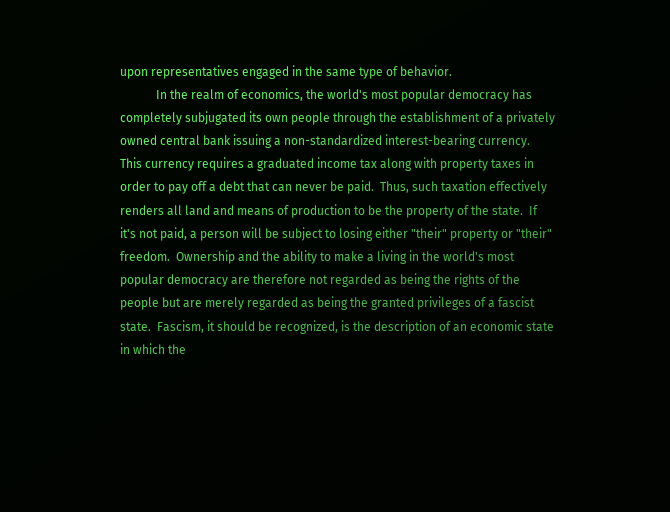upon representatives engaged in the same type of behavior.
            In the realm of economics, the world's most popular democracy has completely subjugated its own people through the establishment of a privately owned central bank issuing a non-standardized interest-bearing currency.  This currency requires a graduated income tax along with property taxes in order to pay off a debt that can never be paid.  Thus, such taxation effectively renders all land and means of production to be the property of the state.  If it's not paid, a person will be subject to losing either "their" property or "their" freedom.  Ownership and the ability to make a living in the world's most popular democracy are therefore not regarded as being the rights of the people but are merely regarded as being the granted privileges of a fascist state.  Fascism, it should be recognized, is the description of an economic state in which the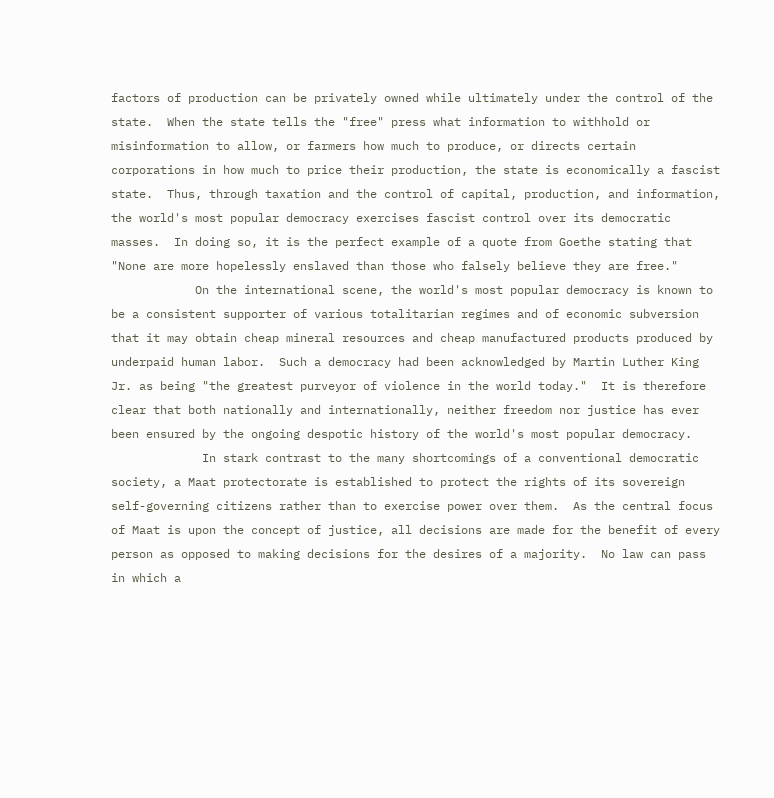factors of production can be privately owned while ultimately under the control of the state.  When the state tells the "free" press what information to withhold or misinformation to allow, or farmers how much to produce, or directs certain corporations in how much to price their production, the state is economically a fascist state.  Thus, through taxation and the control of capital, production, and information, the world's most popular democracy exercises fascist control over its democratic masses.  In doing so, it is the perfect example of a quote from Goethe stating that "None are more hopelessly enslaved than those who falsely believe they are free."
            On the international scene, the world's most popular democracy is known to be a consistent supporter of various totalitarian regimes and of economic subversion that it may obtain cheap mineral resources and cheap manufactured products produced by underpaid human labor.  Such a democracy had been acknowledged by Martin Luther King Jr. as being "the greatest purveyor of violence in the world today."  It is therefore clear that both nationally and internationally, neither freedom nor justice has ever been ensured by the ongoing despotic history of the world's most popular democracy.
             In stark contrast to the many shortcomings of a conventional democratic society, a Maat protectorate is established to protect the rights of its sovereign self-governing citizens rather than to exercise power over them.  As the central focus of Maat is upon the concept of justice, all decisions are made for the benefit of every person as opposed to making decisions for the desires of a majority.  No law can pass in which a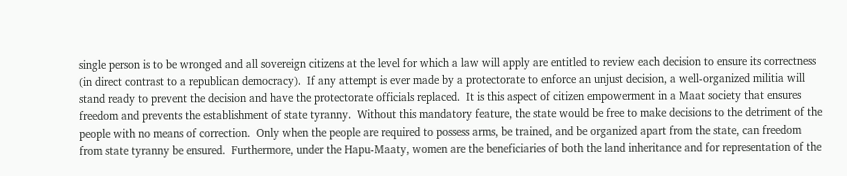single person is to be wronged and all sovereign citizens at the level for which a law will apply are entitled to review each decision to ensure its correctness (in direct contrast to a republican democracy).  If any attempt is ever made by a protectorate to enforce an unjust decision, a well-organized militia will stand ready to prevent the decision and have the protectorate officials replaced.  It is this aspect of citizen empowerment in a Maat society that ensures freedom and prevents the establishment of state tyranny.  Without this mandatory feature, the state would be free to make decisions to the detriment of the people with no means of correction.  Only when the people are required to possess arms, be trained, and be organized apart from the state, can freedom from state tyranny be ensured.  Furthermore, under the Hapu-Maaty, women are the beneficiaries of both the land inheritance and for representation of the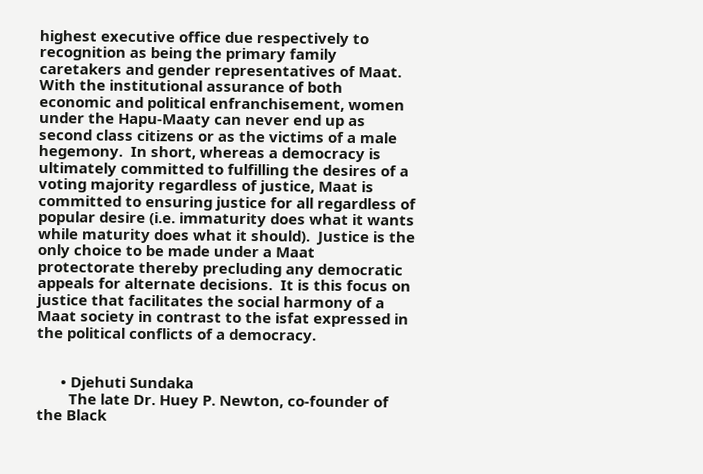highest executive office due respectively to recognition as being the primary family caretakers and gender representatives of Maat.  With the institutional assurance of both economic and political enfranchisement, women under the Hapu-Maaty can never end up as second class citizens or as the victims of a male hegemony.  In short, whereas a democracy is ultimately committed to fulfilling the desires of a voting majority regardless of justice, Maat is committed to ensuring justice for all regardless of popular desire (i.e. immaturity does what it wants while maturity does what it should).  Justice is the only choice to be made under a Maat protectorate thereby precluding any democratic appeals for alternate decisions.  It is this focus on justice that facilitates the social harmony of a Maat society in contrast to the isfat expressed in the political conflicts of a democracy.


      • Djehuti Sundaka
        The late Dr. Huey P. Newton, co-founder of the Black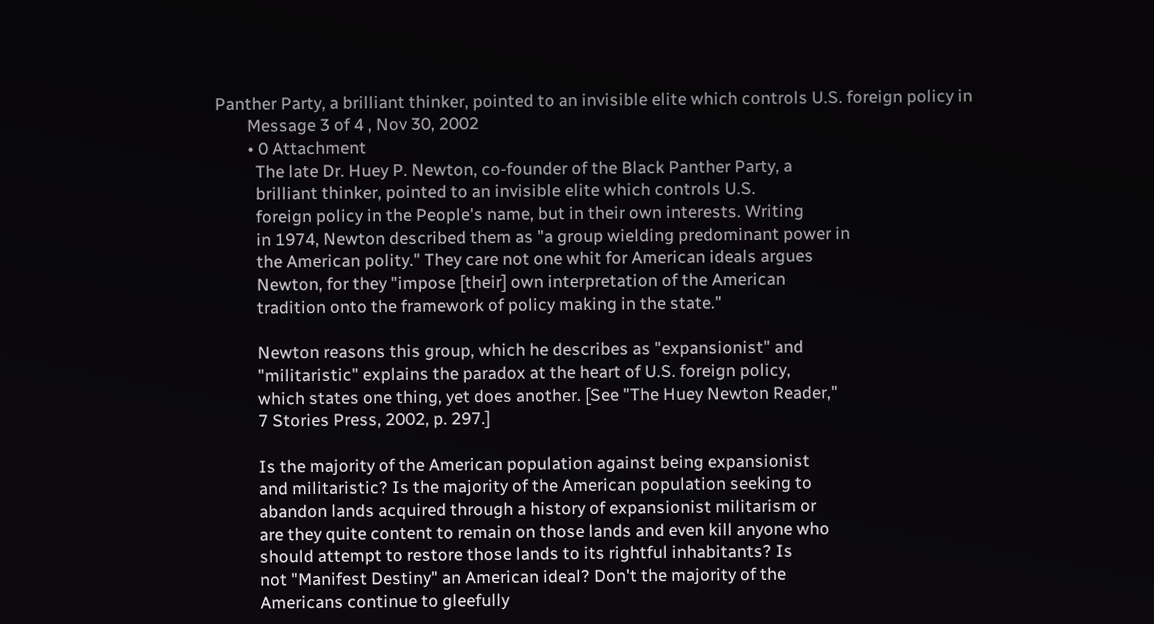Panther Party, a brilliant thinker, pointed to an invisible elite which controls U.S. foreign policy in
        Message 3 of 4 , Nov 30, 2002
        • 0 Attachment
          The late Dr. Huey P. Newton, co-founder of the Black Panther Party, a
          brilliant thinker, pointed to an invisible elite which controls U.S.
          foreign policy in the People's name, but in their own interests. Writing
          in 1974, Newton described them as "a group wielding predominant power in
          the American polity." They care not one whit for American ideals argues
          Newton, for they "impose [their] own interpretation of the American
          tradition onto the framework of policy making in the state."

          Newton reasons this group, which he describes as "expansionist" and
          "militaristic" explains the paradox at the heart of U.S. foreign policy,
          which states one thing, yet does another. [See "The Huey Newton Reader,"
          7 Stories Press, 2002, p. 297.]

          Is the majority of the American population against being expansionist
          and militaristic? Is the majority of the American population seeking to
          abandon lands acquired through a history of expansionist militarism or
          are they quite content to remain on those lands and even kill anyone who
          should attempt to restore those lands to its rightful inhabitants? Is
          not "Manifest Destiny" an American ideal? Don't the majority of the
          Americans continue to gleefully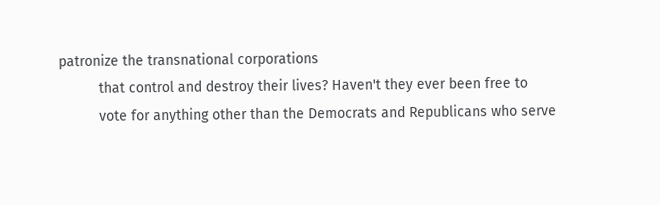patronize the transnational corporations
          that control and destroy their lives? Haven't they ever been free to
          vote for anything other than the Democrats and Republicans who serve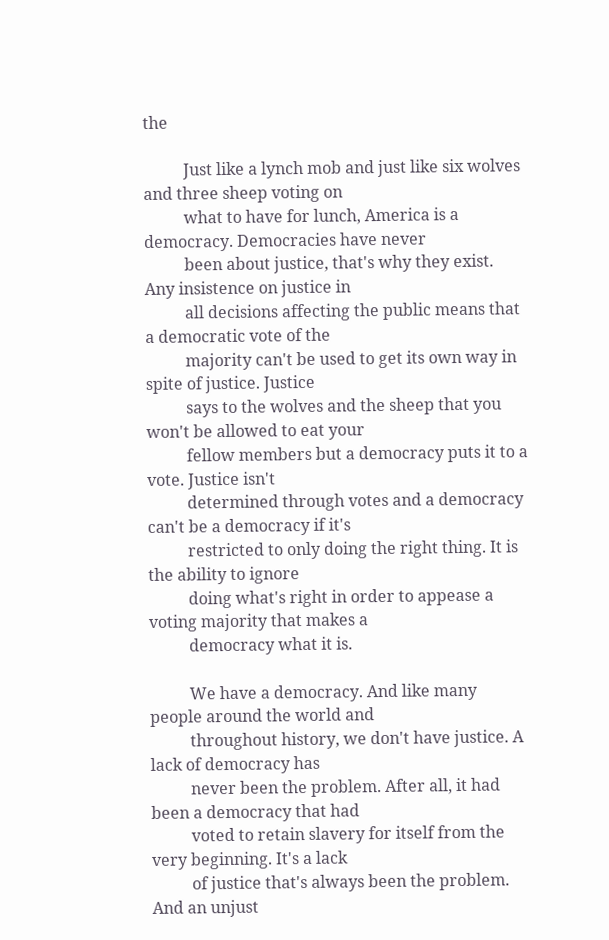the

          Just like a lynch mob and just like six wolves and three sheep voting on
          what to have for lunch, America is a democracy. Democracies have never
          been about justice, that's why they exist. Any insistence on justice in
          all decisions affecting the public means that a democratic vote of the
          majority can't be used to get its own way in spite of justice. Justice
          says to the wolves and the sheep that you won't be allowed to eat your
          fellow members but a democracy puts it to a vote. Justice isn't
          determined through votes and a democracy can't be a democracy if it's
          restricted to only doing the right thing. It is the ability to ignore
          doing what's right in order to appease a voting majority that makes a
          democracy what it is.

          We have a democracy. And like many people around the world and
          throughout history, we don't have justice. A lack of democracy has
          never been the problem. After all, it had been a democracy that had
          voted to retain slavery for itself from the very beginning. It's a lack
          of justice that's always been the problem. And an unjust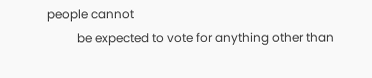people cannot
          be expected to vote for anything other than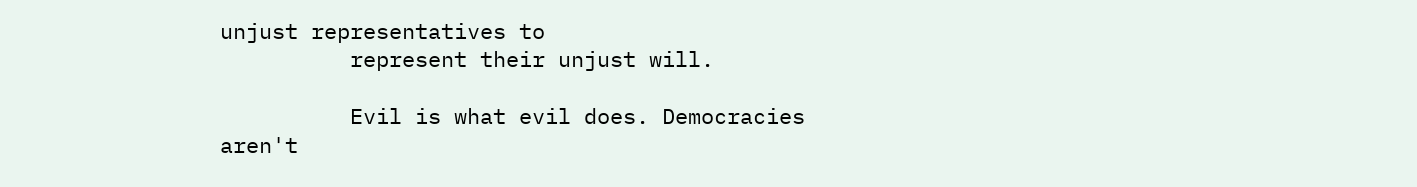unjust representatives to
          represent their unjust will.

          Evil is what evil does. Democracies aren't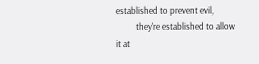established to prevent evil,
          they're established to allow it at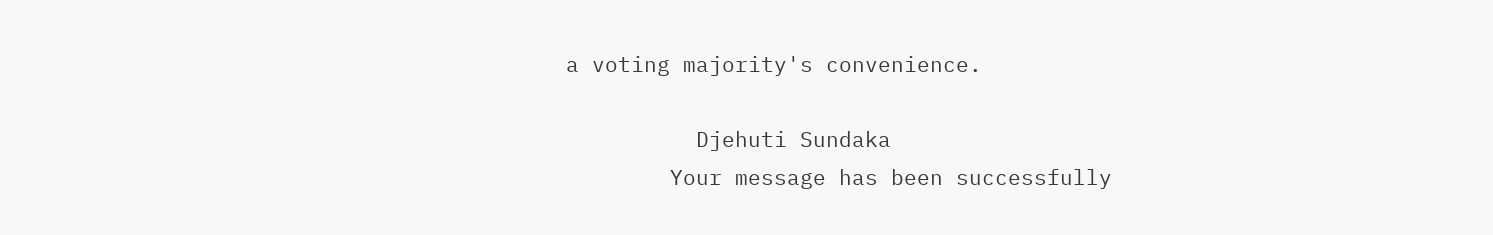a voting majority's convenience.

          Djehuti Sundaka
        Your message has been successfully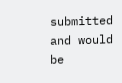submitted and would be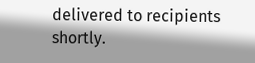delivered to recipients shortly.